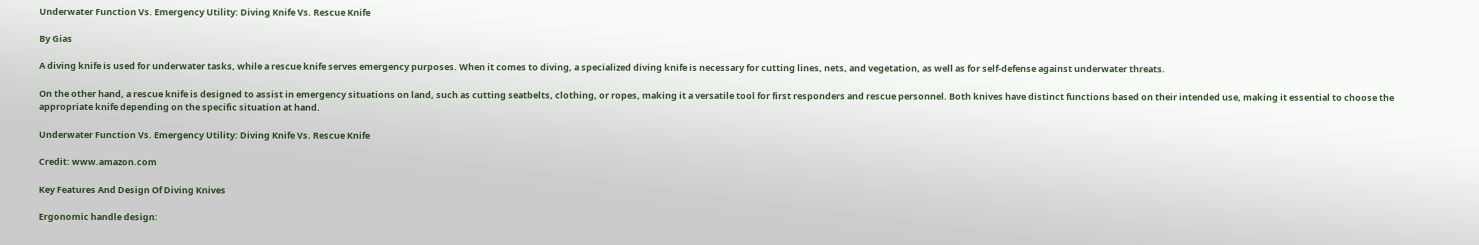Underwater Function Vs. Emergency Utility: Diving Knife Vs. Rescue Knife

By Gias

A diving knife is used for underwater tasks, while a rescue knife serves emergency purposes. When it comes to diving, a specialized diving knife is necessary for cutting lines, nets, and vegetation, as well as for self-defense against underwater threats.

On the other hand, a rescue knife is designed to assist in emergency situations on land, such as cutting seatbelts, clothing, or ropes, making it a versatile tool for first responders and rescue personnel. Both knives have distinct functions based on their intended use, making it essential to choose the appropriate knife depending on the specific situation at hand.

Underwater Function Vs. Emergency Utility: Diving Knife Vs. Rescue Knife

Credit: www.amazon.com

Key Features And Design Of Diving Knives

Ergonomic handle design: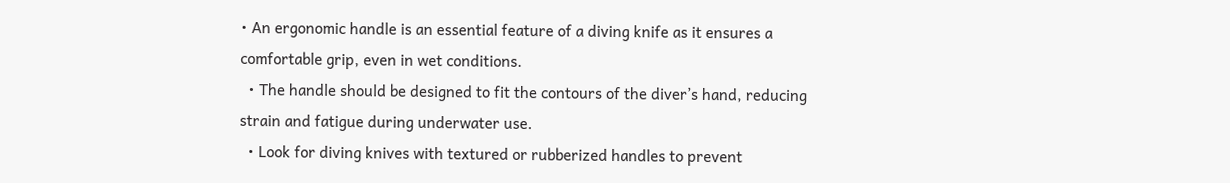• An ergonomic handle is an essential feature of a diving knife as it ensures a comfortable grip, even in wet conditions.
  • The handle should be designed to fit the contours of the diver’s hand, reducing strain and fatigue during underwater use.
  • Look for diving knives with textured or rubberized handles to prevent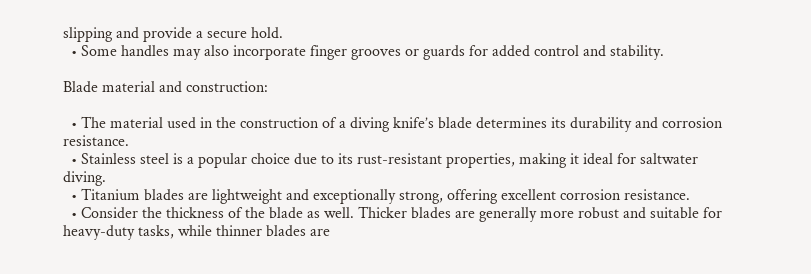slipping and provide a secure hold.
  • Some handles may also incorporate finger grooves or guards for added control and stability.

Blade material and construction:

  • The material used in the construction of a diving knife’s blade determines its durability and corrosion resistance.
  • Stainless steel is a popular choice due to its rust-resistant properties, making it ideal for saltwater diving.
  • Titanium blades are lightweight and exceptionally strong, offering excellent corrosion resistance.
  • Consider the thickness of the blade as well. Thicker blades are generally more robust and suitable for heavy-duty tasks, while thinner blades are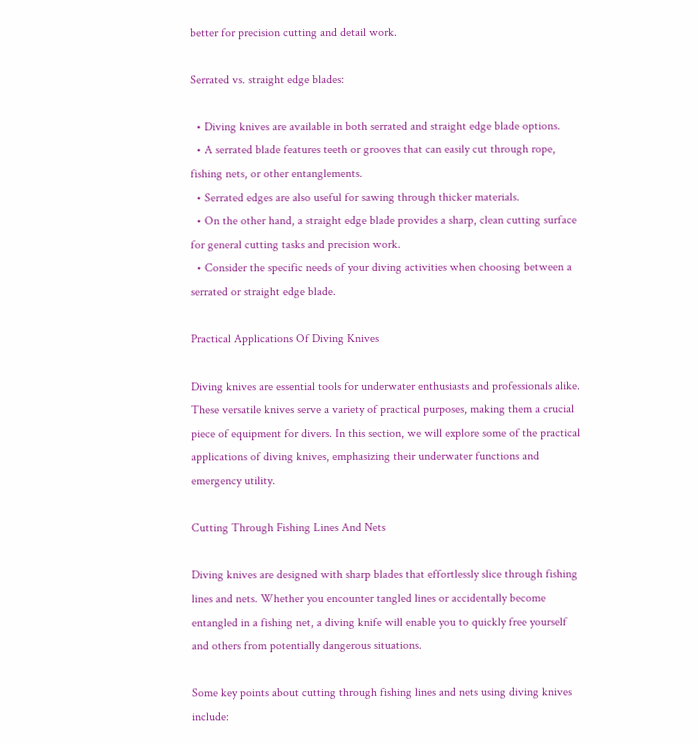better for precision cutting and detail work.

Serrated vs. straight edge blades:

  • Diving knives are available in both serrated and straight edge blade options.
  • A serrated blade features teeth or grooves that can easily cut through rope, fishing nets, or other entanglements.
  • Serrated edges are also useful for sawing through thicker materials.
  • On the other hand, a straight edge blade provides a sharp, clean cutting surface for general cutting tasks and precision work.
  • Consider the specific needs of your diving activities when choosing between a serrated or straight edge blade.

Practical Applications Of Diving Knives

Diving knives are essential tools for underwater enthusiasts and professionals alike. These versatile knives serve a variety of practical purposes, making them a crucial piece of equipment for divers. In this section, we will explore some of the practical applications of diving knives, emphasizing their underwater functions and emergency utility.

Cutting Through Fishing Lines And Nets

Diving knives are designed with sharp blades that effortlessly slice through fishing lines and nets. Whether you encounter tangled lines or accidentally become entangled in a fishing net, a diving knife will enable you to quickly free yourself and others from potentially dangerous situations.

Some key points about cutting through fishing lines and nets using diving knives include: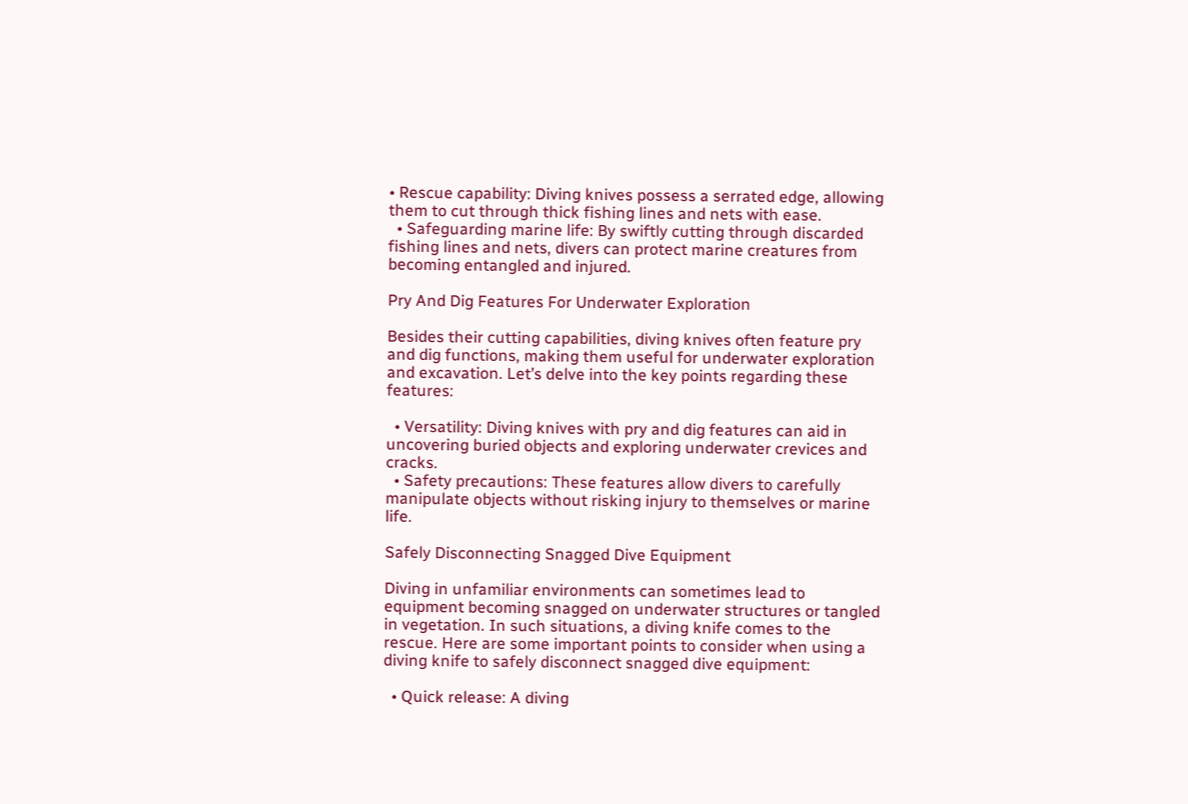• Rescue capability: Diving knives possess a serrated edge, allowing them to cut through thick fishing lines and nets with ease.
  • Safeguarding marine life: By swiftly cutting through discarded fishing lines and nets, divers can protect marine creatures from becoming entangled and injured.

Pry And Dig Features For Underwater Exploration

Besides their cutting capabilities, diving knives often feature pry and dig functions, making them useful for underwater exploration and excavation. Let’s delve into the key points regarding these features:

  • Versatility: Diving knives with pry and dig features can aid in uncovering buried objects and exploring underwater crevices and cracks.
  • Safety precautions: These features allow divers to carefully manipulate objects without risking injury to themselves or marine life.

Safely Disconnecting Snagged Dive Equipment

Diving in unfamiliar environments can sometimes lead to equipment becoming snagged on underwater structures or tangled in vegetation. In such situations, a diving knife comes to the rescue. Here are some important points to consider when using a diving knife to safely disconnect snagged dive equipment:

  • Quick release: A diving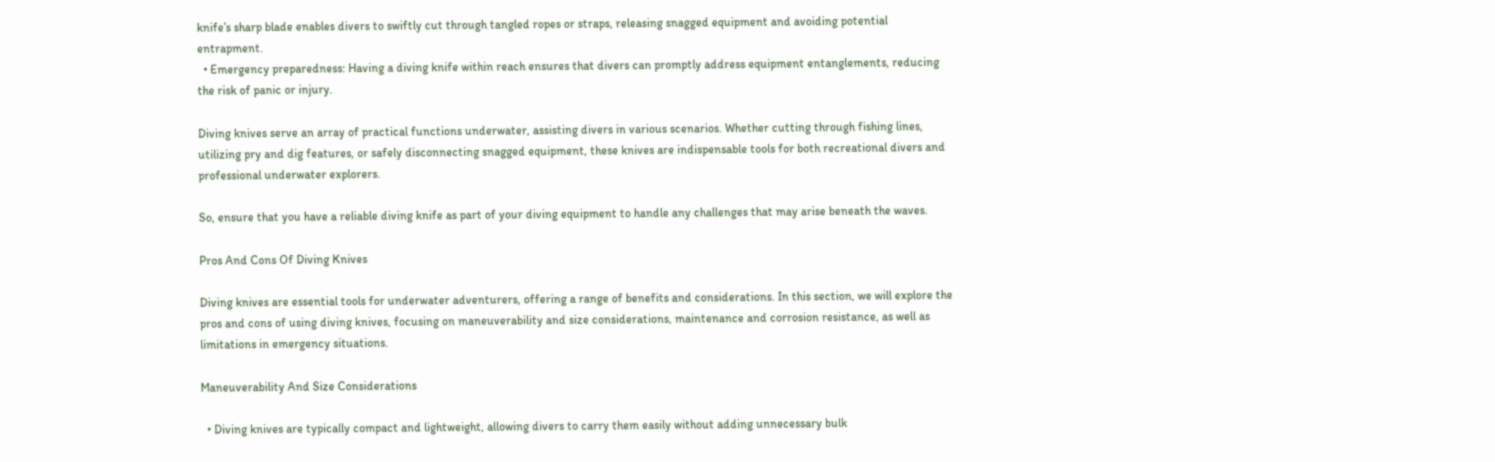knife’s sharp blade enables divers to swiftly cut through tangled ropes or straps, releasing snagged equipment and avoiding potential entrapment.
  • Emergency preparedness: Having a diving knife within reach ensures that divers can promptly address equipment entanglements, reducing the risk of panic or injury.

Diving knives serve an array of practical functions underwater, assisting divers in various scenarios. Whether cutting through fishing lines, utilizing pry and dig features, or safely disconnecting snagged equipment, these knives are indispensable tools for both recreational divers and professional underwater explorers.

So, ensure that you have a reliable diving knife as part of your diving equipment to handle any challenges that may arise beneath the waves.

Pros And Cons Of Diving Knives

Diving knives are essential tools for underwater adventurers, offering a range of benefits and considerations. In this section, we will explore the pros and cons of using diving knives, focusing on maneuverability and size considerations, maintenance and corrosion resistance, as well as limitations in emergency situations.

Maneuverability And Size Considerations

  • Diving knives are typically compact and lightweight, allowing divers to carry them easily without adding unnecessary bulk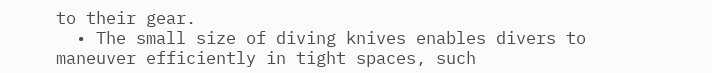to their gear.
  • The small size of diving knives enables divers to maneuver efficiently in tight spaces, such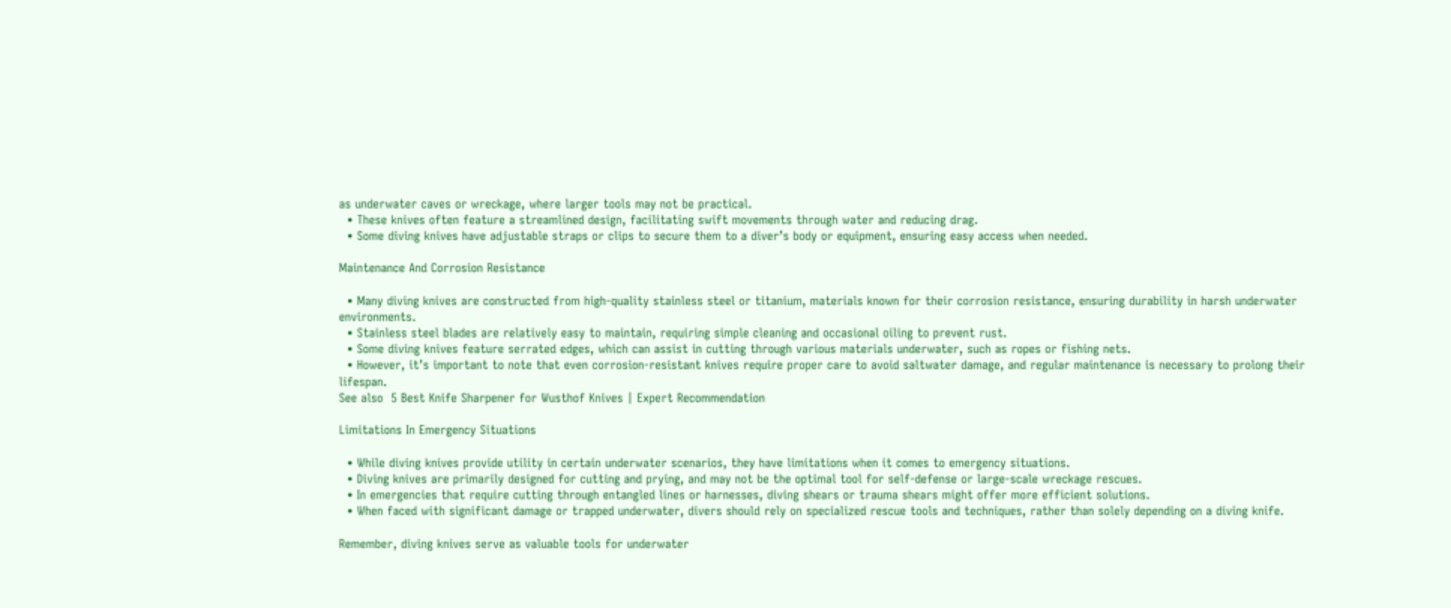as underwater caves or wreckage, where larger tools may not be practical.
  • These knives often feature a streamlined design, facilitating swift movements through water and reducing drag.
  • Some diving knives have adjustable straps or clips to secure them to a diver’s body or equipment, ensuring easy access when needed.

Maintenance And Corrosion Resistance

  • Many diving knives are constructed from high-quality stainless steel or titanium, materials known for their corrosion resistance, ensuring durability in harsh underwater environments.
  • Stainless steel blades are relatively easy to maintain, requiring simple cleaning and occasional oiling to prevent rust.
  • Some diving knives feature serrated edges, which can assist in cutting through various materials underwater, such as ropes or fishing nets.
  • However, it’s important to note that even corrosion-resistant knives require proper care to avoid saltwater damage, and regular maintenance is necessary to prolong their lifespan.
See also  5 Best Knife Sharpener for Wusthof Knives | Expert Recommendation

Limitations In Emergency Situations

  • While diving knives provide utility in certain underwater scenarios, they have limitations when it comes to emergency situations.
  • Diving knives are primarily designed for cutting and prying, and may not be the optimal tool for self-defense or large-scale wreckage rescues.
  • In emergencies that require cutting through entangled lines or harnesses, diving shears or trauma shears might offer more efficient solutions.
  • When faced with significant damage or trapped underwater, divers should rely on specialized rescue tools and techniques, rather than solely depending on a diving knife.

Remember, diving knives serve as valuable tools for underwater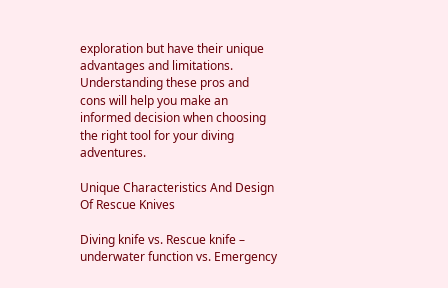exploration but have their unique advantages and limitations. Understanding these pros and cons will help you make an informed decision when choosing the right tool for your diving adventures.

Unique Characteristics And Design Of Rescue Knives

Diving knife vs. Rescue knife – underwater function vs. Emergency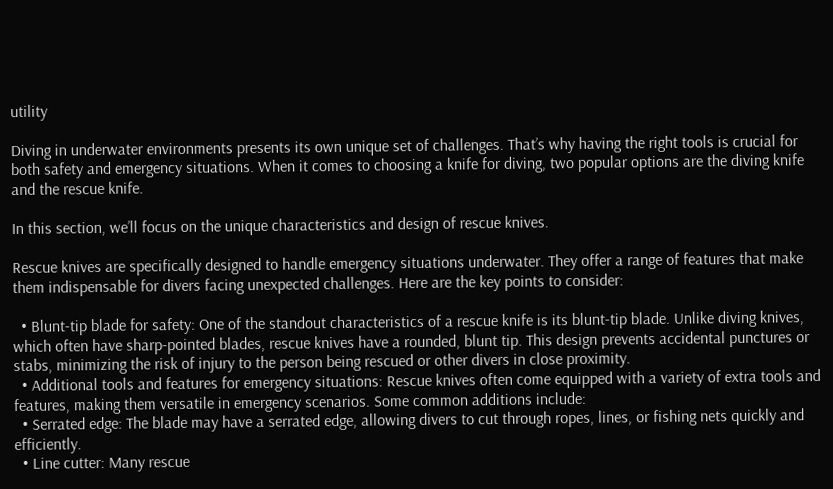utility

Diving in underwater environments presents its own unique set of challenges. That’s why having the right tools is crucial for both safety and emergency situations. When it comes to choosing a knife for diving, two popular options are the diving knife and the rescue knife.

In this section, we’ll focus on the unique characteristics and design of rescue knives.

Rescue knives are specifically designed to handle emergency situations underwater. They offer a range of features that make them indispensable for divers facing unexpected challenges. Here are the key points to consider:

  • Blunt-tip blade for safety: One of the standout characteristics of a rescue knife is its blunt-tip blade. Unlike diving knives, which often have sharp-pointed blades, rescue knives have a rounded, blunt tip. This design prevents accidental punctures or stabs, minimizing the risk of injury to the person being rescued or other divers in close proximity.
  • Additional tools and features for emergency situations: Rescue knives often come equipped with a variety of extra tools and features, making them versatile in emergency scenarios. Some common additions include:
  • Serrated edge: The blade may have a serrated edge, allowing divers to cut through ropes, lines, or fishing nets quickly and efficiently.
  • Line cutter: Many rescue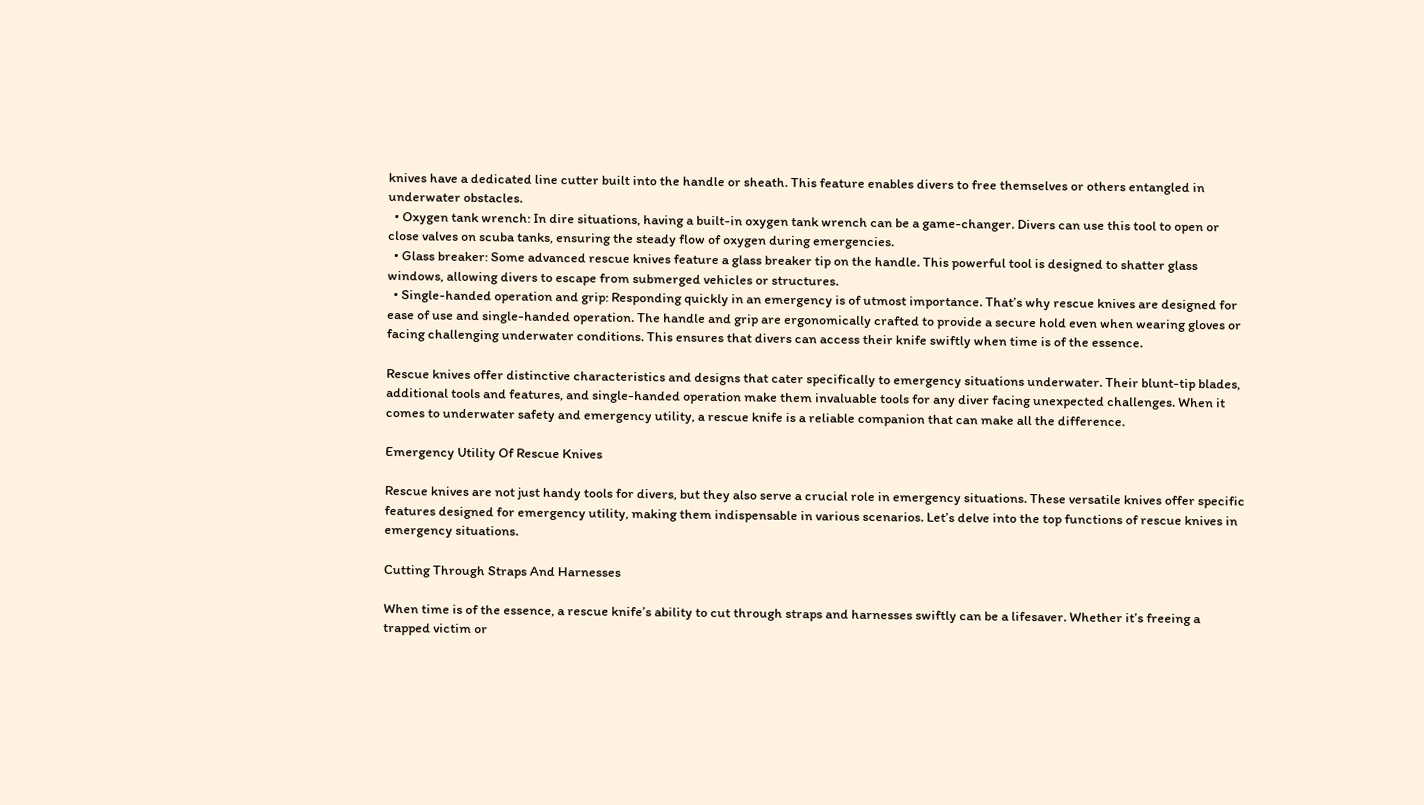knives have a dedicated line cutter built into the handle or sheath. This feature enables divers to free themselves or others entangled in underwater obstacles.
  • Oxygen tank wrench: In dire situations, having a built-in oxygen tank wrench can be a game-changer. Divers can use this tool to open or close valves on scuba tanks, ensuring the steady flow of oxygen during emergencies.
  • Glass breaker: Some advanced rescue knives feature a glass breaker tip on the handle. This powerful tool is designed to shatter glass windows, allowing divers to escape from submerged vehicles or structures.
  • Single-handed operation and grip: Responding quickly in an emergency is of utmost importance. That’s why rescue knives are designed for ease of use and single-handed operation. The handle and grip are ergonomically crafted to provide a secure hold even when wearing gloves or facing challenging underwater conditions. This ensures that divers can access their knife swiftly when time is of the essence.

Rescue knives offer distinctive characteristics and designs that cater specifically to emergency situations underwater. Their blunt-tip blades, additional tools and features, and single-handed operation make them invaluable tools for any diver facing unexpected challenges. When it comes to underwater safety and emergency utility, a rescue knife is a reliable companion that can make all the difference.

Emergency Utility Of Rescue Knives

Rescue knives are not just handy tools for divers, but they also serve a crucial role in emergency situations. These versatile knives offer specific features designed for emergency utility, making them indispensable in various scenarios. Let’s delve into the top functions of rescue knives in emergency situations.

Cutting Through Straps And Harnesses

When time is of the essence, a rescue knife’s ability to cut through straps and harnesses swiftly can be a lifesaver. Whether it’s freeing a trapped victim or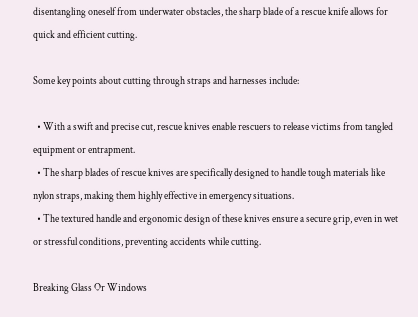disentangling oneself from underwater obstacles, the sharp blade of a rescue knife allows for quick and efficient cutting.

Some key points about cutting through straps and harnesses include:

  • With a swift and precise cut, rescue knives enable rescuers to release victims from tangled equipment or entrapment.
  • The sharp blades of rescue knives are specifically designed to handle tough materials like nylon straps, making them highly effective in emergency situations.
  • The textured handle and ergonomic design of these knives ensure a secure grip, even in wet or stressful conditions, preventing accidents while cutting.

Breaking Glass Or Windows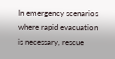In emergency scenarios where rapid evacuation is necessary, rescue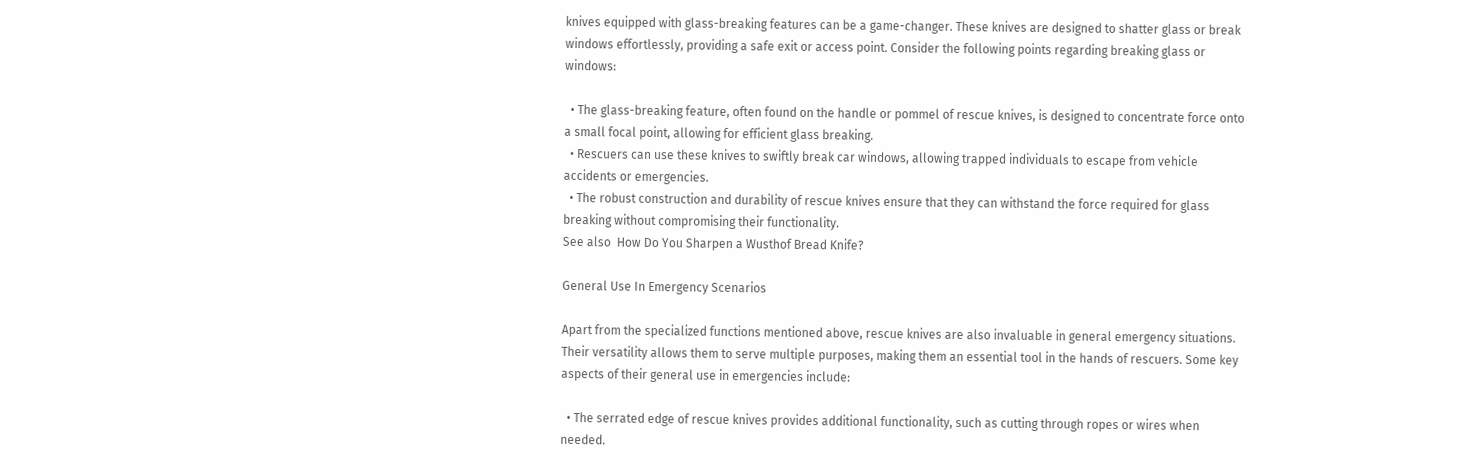knives equipped with glass-breaking features can be a game-changer. These knives are designed to shatter glass or break windows effortlessly, providing a safe exit or access point. Consider the following points regarding breaking glass or windows:

  • The glass-breaking feature, often found on the handle or pommel of rescue knives, is designed to concentrate force onto a small focal point, allowing for efficient glass breaking.
  • Rescuers can use these knives to swiftly break car windows, allowing trapped individuals to escape from vehicle accidents or emergencies.
  • The robust construction and durability of rescue knives ensure that they can withstand the force required for glass breaking without compromising their functionality.
See also  How Do You Sharpen a Wusthof Bread Knife?

General Use In Emergency Scenarios

Apart from the specialized functions mentioned above, rescue knives are also invaluable in general emergency situations. Their versatility allows them to serve multiple purposes, making them an essential tool in the hands of rescuers. Some key aspects of their general use in emergencies include:

  • The serrated edge of rescue knives provides additional functionality, such as cutting through ropes or wires when needed.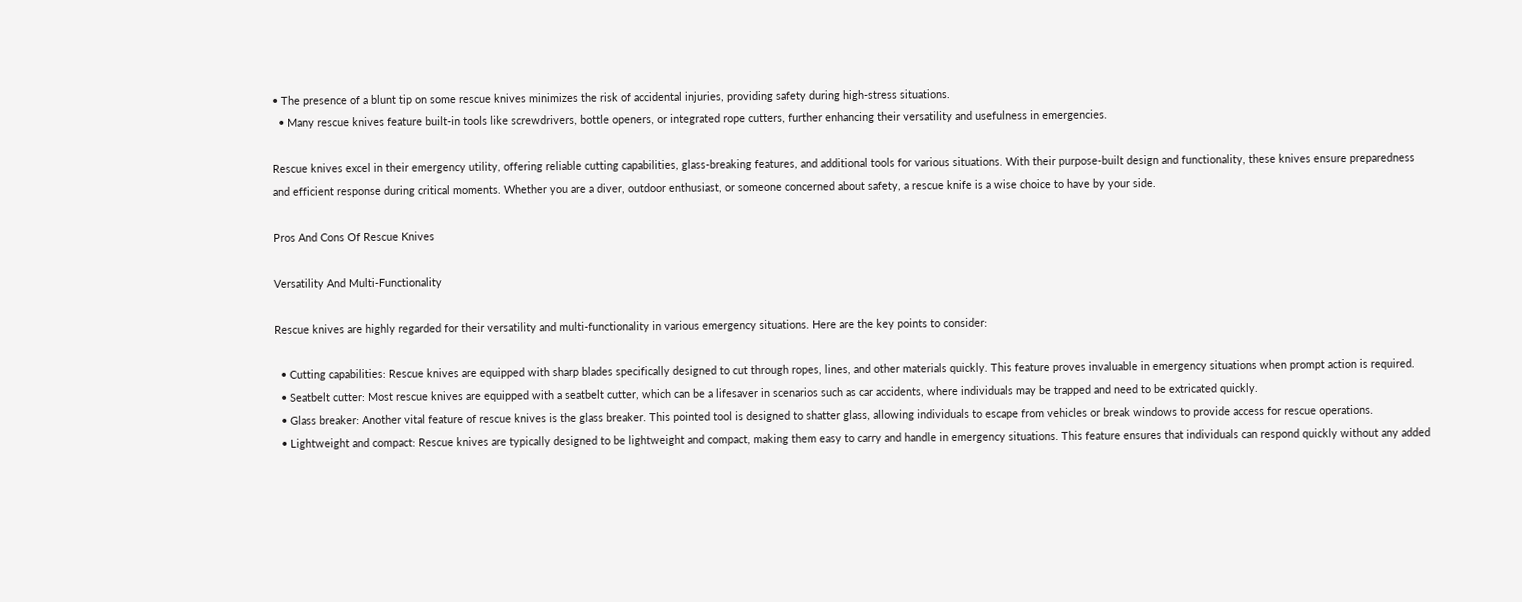• The presence of a blunt tip on some rescue knives minimizes the risk of accidental injuries, providing safety during high-stress situations.
  • Many rescue knives feature built-in tools like screwdrivers, bottle openers, or integrated rope cutters, further enhancing their versatility and usefulness in emergencies.

Rescue knives excel in their emergency utility, offering reliable cutting capabilities, glass-breaking features, and additional tools for various situations. With their purpose-built design and functionality, these knives ensure preparedness and efficient response during critical moments. Whether you are a diver, outdoor enthusiast, or someone concerned about safety, a rescue knife is a wise choice to have by your side.

Pros And Cons Of Rescue Knives

Versatility And Multi-Functionality

Rescue knives are highly regarded for their versatility and multi-functionality in various emergency situations. Here are the key points to consider:

  • Cutting capabilities: Rescue knives are equipped with sharp blades specifically designed to cut through ropes, lines, and other materials quickly. This feature proves invaluable in emergency situations when prompt action is required.
  • Seatbelt cutter: Most rescue knives are equipped with a seatbelt cutter, which can be a lifesaver in scenarios such as car accidents, where individuals may be trapped and need to be extricated quickly.
  • Glass breaker: Another vital feature of rescue knives is the glass breaker. This pointed tool is designed to shatter glass, allowing individuals to escape from vehicles or break windows to provide access for rescue operations.
  • Lightweight and compact: Rescue knives are typically designed to be lightweight and compact, making them easy to carry and handle in emergency situations. This feature ensures that individuals can respond quickly without any added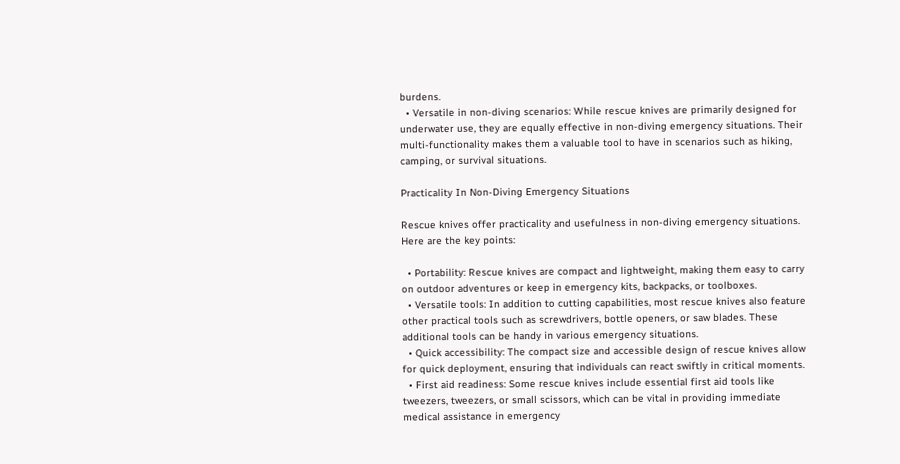burdens.
  • Versatile in non-diving scenarios: While rescue knives are primarily designed for underwater use, they are equally effective in non-diving emergency situations. Their multi-functionality makes them a valuable tool to have in scenarios such as hiking, camping, or survival situations.

Practicality In Non-Diving Emergency Situations

Rescue knives offer practicality and usefulness in non-diving emergency situations. Here are the key points:

  • Portability: Rescue knives are compact and lightweight, making them easy to carry on outdoor adventures or keep in emergency kits, backpacks, or toolboxes.
  • Versatile tools: In addition to cutting capabilities, most rescue knives also feature other practical tools such as screwdrivers, bottle openers, or saw blades. These additional tools can be handy in various emergency situations.
  • Quick accessibility: The compact size and accessible design of rescue knives allow for quick deployment, ensuring that individuals can react swiftly in critical moments.
  • First aid readiness: Some rescue knives include essential first aid tools like tweezers, tweezers, or small scissors, which can be vital in providing immediate medical assistance in emergency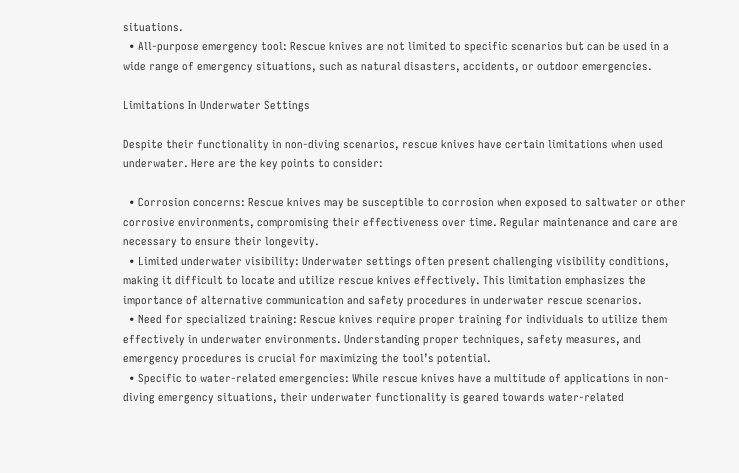situations.
  • All-purpose emergency tool: Rescue knives are not limited to specific scenarios but can be used in a wide range of emergency situations, such as natural disasters, accidents, or outdoor emergencies.

Limitations In Underwater Settings

Despite their functionality in non-diving scenarios, rescue knives have certain limitations when used underwater. Here are the key points to consider:

  • Corrosion concerns: Rescue knives may be susceptible to corrosion when exposed to saltwater or other corrosive environments, compromising their effectiveness over time. Regular maintenance and care are necessary to ensure their longevity.
  • Limited underwater visibility: Underwater settings often present challenging visibility conditions, making it difficult to locate and utilize rescue knives effectively. This limitation emphasizes the importance of alternative communication and safety procedures in underwater rescue scenarios.
  • Need for specialized training: Rescue knives require proper training for individuals to utilize them effectively in underwater environments. Understanding proper techniques, safety measures, and emergency procedures is crucial for maximizing the tool’s potential.
  • Specific to water-related emergencies: While rescue knives have a multitude of applications in non-diving emergency situations, their underwater functionality is geared towards water-related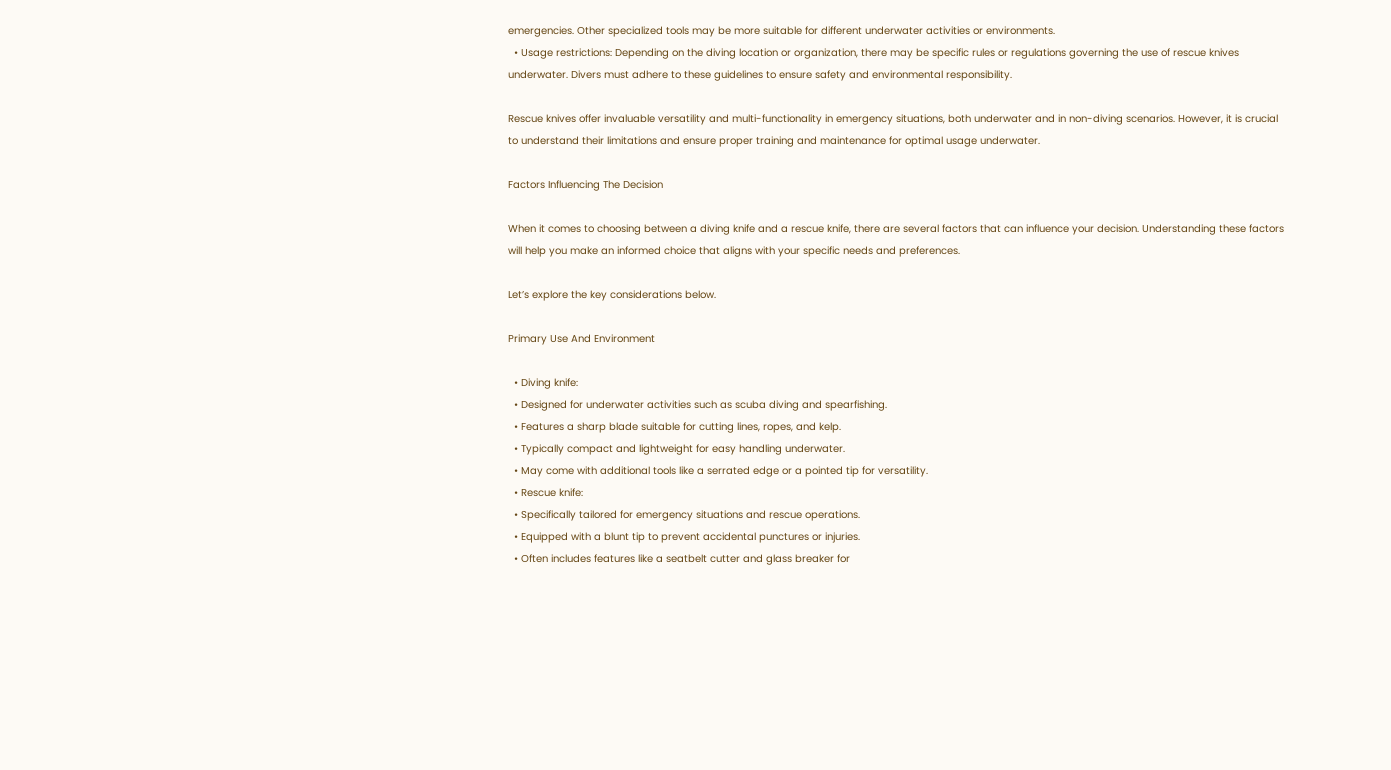emergencies. Other specialized tools may be more suitable for different underwater activities or environments.
  • Usage restrictions: Depending on the diving location or organization, there may be specific rules or regulations governing the use of rescue knives underwater. Divers must adhere to these guidelines to ensure safety and environmental responsibility.

Rescue knives offer invaluable versatility and multi-functionality in emergency situations, both underwater and in non-diving scenarios. However, it is crucial to understand their limitations and ensure proper training and maintenance for optimal usage underwater.

Factors Influencing The Decision

When it comes to choosing between a diving knife and a rescue knife, there are several factors that can influence your decision. Understanding these factors will help you make an informed choice that aligns with your specific needs and preferences.

Let’s explore the key considerations below.

Primary Use And Environment

  • Diving knife:
  • Designed for underwater activities such as scuba diving and spearfishing.
  • Features a sharp blade suitable for cutting lines, ropes, and kelp.
  • Typically compact and lightweight for easy handling underwater.
  • May come with additional tools like a serrated edge or a pointed tip for versatility.
  • Rescue knife:
  • Specifically tailored for emergency situations and rescue operations.
  • Equipped with a blunt tip to prevent accidental punctures or injuries.
  • Often includes features like a seatbelt cutter and glass breaker for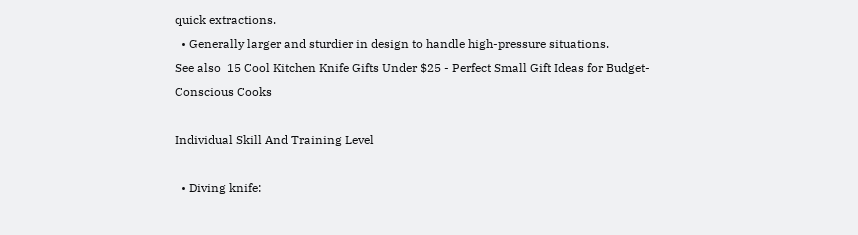quick extractions.
  • Generally larger and sturdier in design to handle high-pressure situations.
See also  15 Cool Kitchen Knife Gifts Under $25 - Perfect Small Gift Ideas for Budget-Conscious Cooks

Individual Skill And Training Level

  • Diving knife: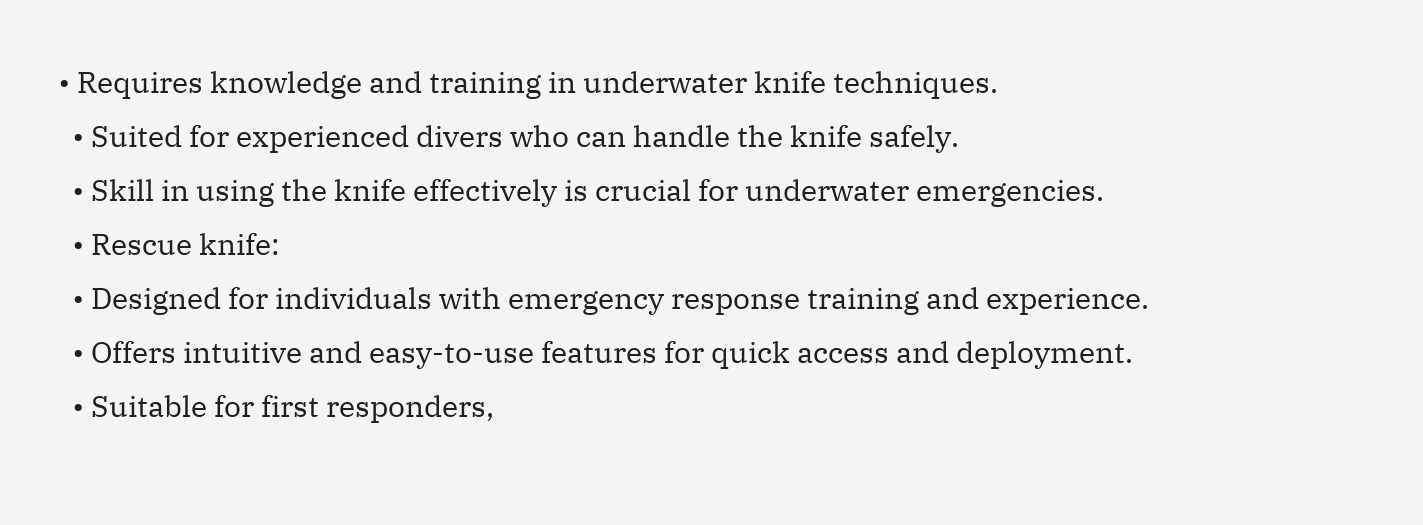• Requires knowledge and training in underwater knife techniques.
  • Suited for experienced divers who can handle the knife safely.
  • Skill in using the knife effectively is crucial for underwater emergencies.
  • Rescue knife:
  • Designed for individuals with emergency response training and experience.
  • Offers intuitive and easy-to-use features for quick access and deployment.
  • Suitable for first responders,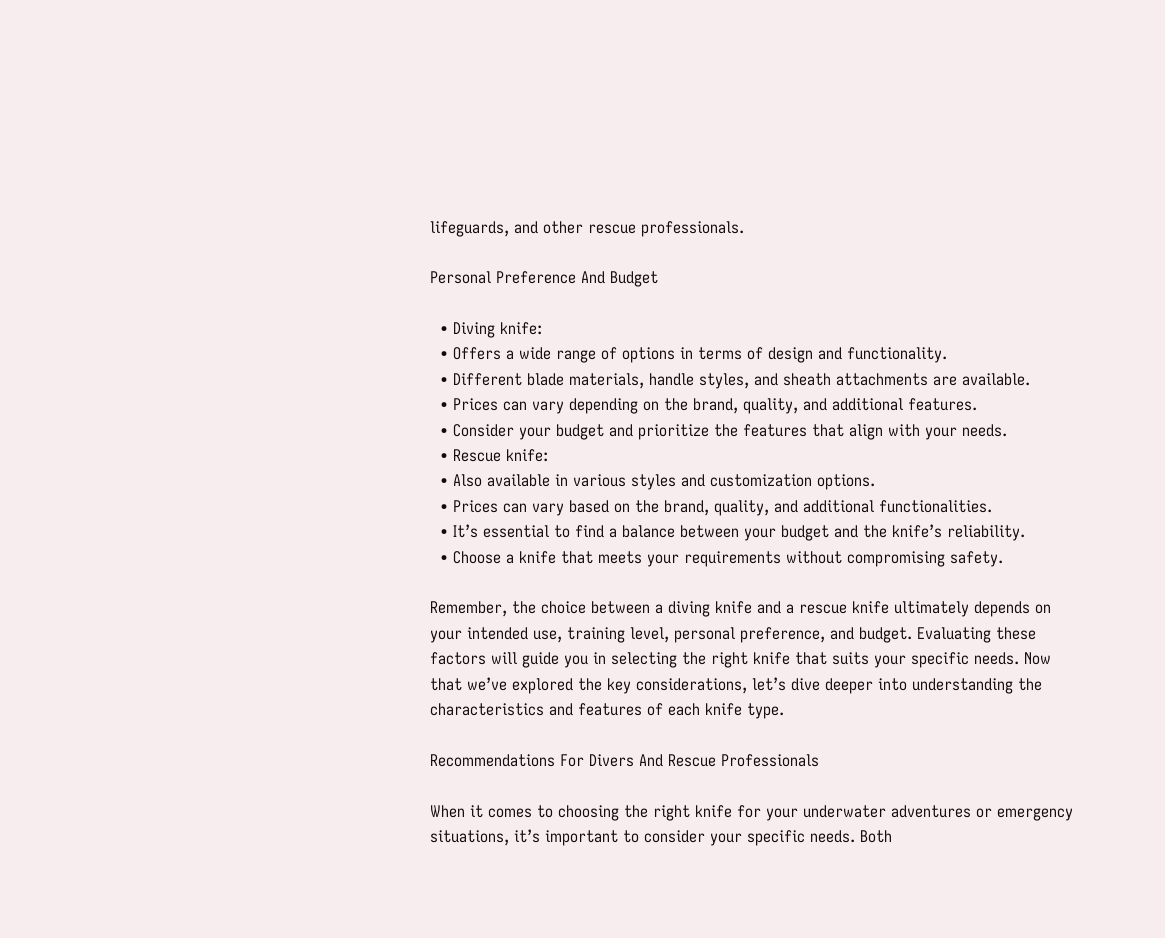lifeguards, and other rescue professionals.

Personal Preference And Budget

  • Diving knife:
  • Offers a wide range of options in terms of design and functionality.
  • Different blade materials, handle styles, and sheath attachments are available.
  • Prices can vary depending on the brand, quality, and additional features.
  • Consider your budget and prioritize the features that align with your needs.
  • Rescue knife:
  • Also available in various styles and customization options.
  • Prices can vary based on the brand, quality, and additional functionalities.
  • It’s essential to find a balance between your budget and the knife’s reliability.
  • Choose a knife that meets your requirements without compromising safety.

Remember, the choice between a diving knife and a rescue knife ultimately depends on your intended use, training level, personal preference, and budget. Evaluating these factors will guide you in selecting the right knife that suits your specific needs. Now that we’ve explored the key considerations, let’s dive deeper into understanding the characteristics and features of each knife type.

Recommendations For Divers And Rescue Professionals

When it comes to choosing the right knife for your underwater adventures or emergency situations, it’s important to consider your specific needs. Both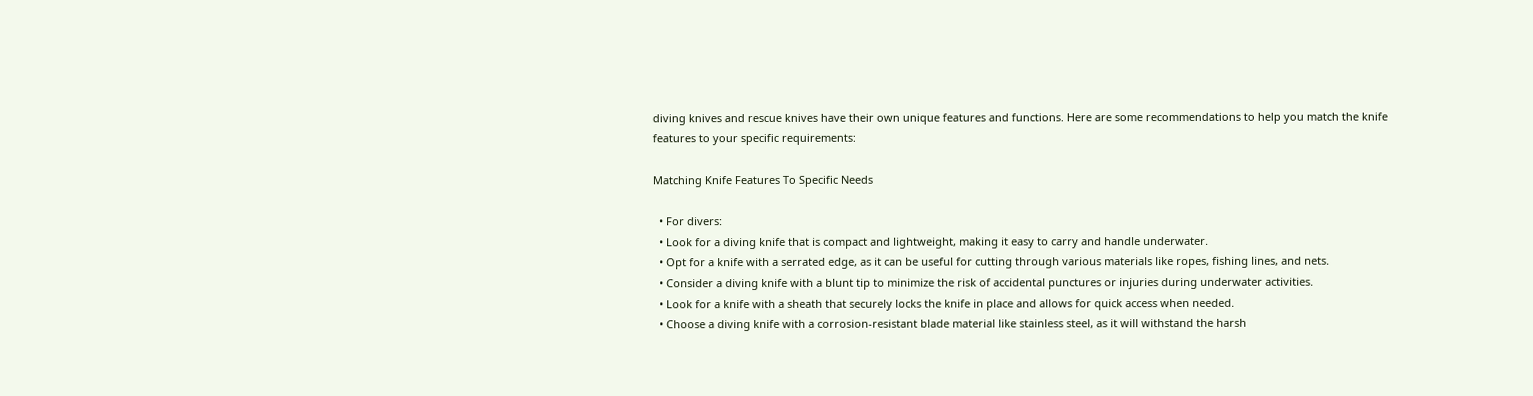diving knives and rescue knives have their own unique features and functions. Here are some recommendations to help you match the knife features to your specific requirements:

Matching Knife Features To Specific Needs

  • For divers:
  • Look for a diving knife that is compact and lightweight, making it easy to carry and handle underwater.
  • Opt for a knife with a serrated edge, as it can be useful for cutting through various materials like ropes, fishing lines, and nets.
  • Consider a diving knife with a blunt tip to minimize the risk of accidental punctures or injuries during underwater activities.
  • Look for a knife with a sheath that securely locks the knife in place and allows for quick access when needed.
  • Choose a diving knife with a corrosion-resistant blade material like stainless steel, as it will withstand the harsh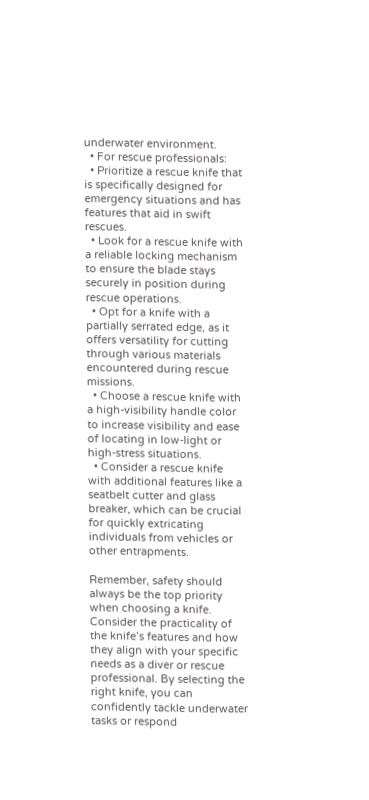underwater environment.
  • For rescue professionals:
  • Prioritize a rescue knife that is specifically designed for emergency situations and has features that aid in swift rescues.
  • Look for a rescue knife with a reliable locking mechanism to ensure the blade stays securely in position during rescue operations.
  • Opt for a knife with a partially serrated edge, as it offers versatility for cutting through various materials encountered during rescue missions.
  • Choose a rescue knife with a high-visibility handle color to increase visibility and ease of locating in low-light or high-stress situations.
  • Consider a rescue knife with additional features like a seatbelt cutter and glass breaker, which can be crucial for quickly extricating individuals from vehicles or other entrapments.

Remember, safety should always be the top priority when choosing a knife. Consider the practicality of the knife’s features and how they align with your specific needs as a diver or rescue professional. By selecting the right knife, you can confidently tackle underwater tasks or respond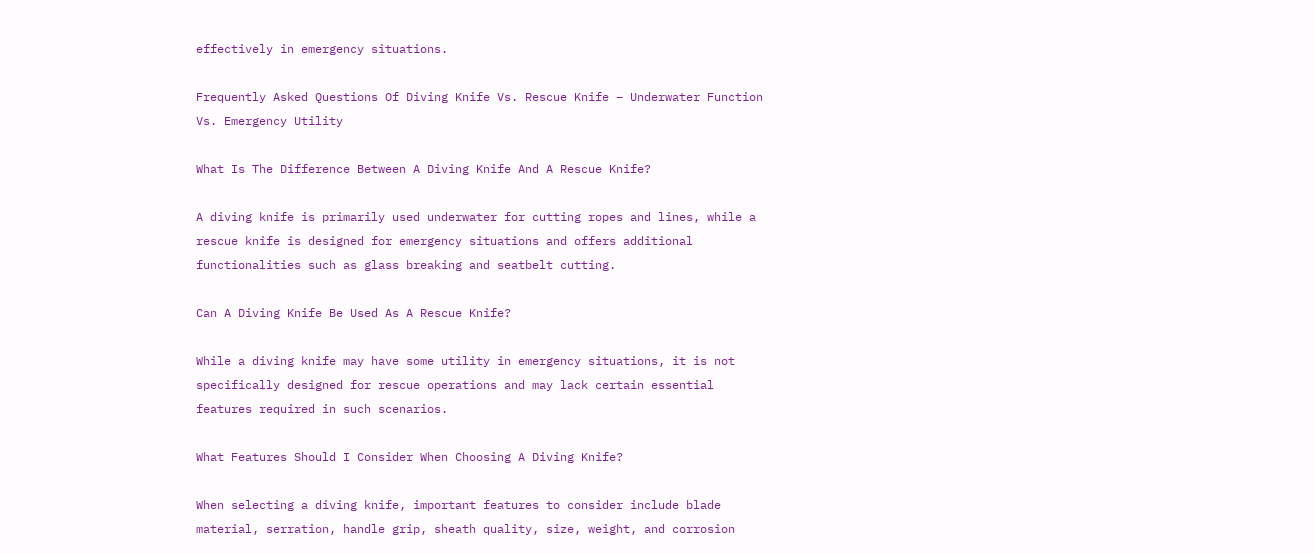effectively in emergency situations.

Frequently Asked Questions Of Diving Knife Vs. Rescue Knife – Underwater Function Vs. Emergency Utility

What Is The Difference Between A Diving Knife And A Rescue Knife?

A diving knife is primarily used underwater for cutting ropes and lines, while a rescue knife is designed for emergency situations and offers additional functionalities such as glass breaking and seatbelt cutting.

Can A Diving Knife Be Used As A Rescue Knife?

While a diving knife may have some utility in emergency situations, it is not specifically designed for rescue operations and may lack certain essential features required in such scenarios.

What Features Should I Consider When Choosing A Diving Knife?

When selecting a diving knife, important features to consider include blade material, serration, handle grip, sheath quality, size, weight, and corrosion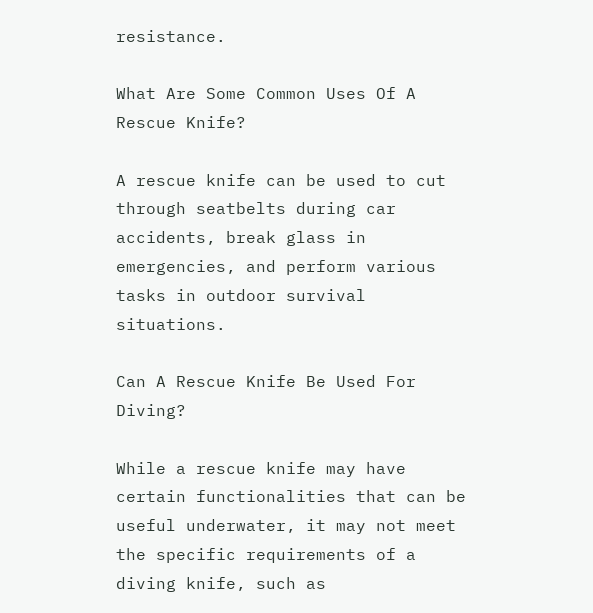resistance.

What Are Some Common Uses Of A Rescue Knife?

A rescue knife can be used to cut through seatbelts during car accidents, break glass in emergencies, and perform various tasks in outdoor survival situations.

Can A Rescue Knife Be Used For Diving?

While a rescue knife may have certain functionalities that can be useful underwater, it may not meet the specific requirements of a diving knife, such as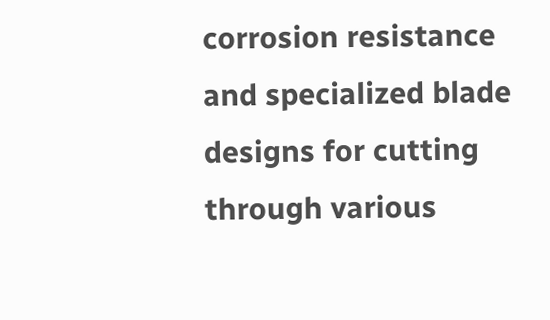corrosion resistance and specialized blade designs for cutting through various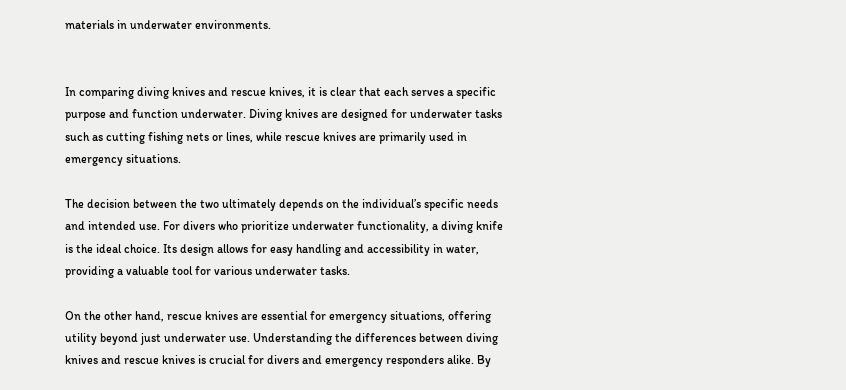materials in underwater environments.


In comparing diving knives and rescue knives, it is clear that each serves a specific purpose and function underwater. Diving knives are designed for underwater tasks such as cutting fishing nets or lines, while rescue knives are primarily used in emergency situations.

The decision between the two ultimately depends on the individual’s specific needs and intended use. For divers who prioritize underwater functionality, a diving knife is the ideal choice. Its design allows for easy handling and accessibility in water, providing a valuable tool for various underwater tasks.

On the other hand, rescue knives are essential for emergency situations, offering utility beyond just underwater use. Understanding the differences between diving knives and rescue knives is crucial for divers and emergency responders alike. By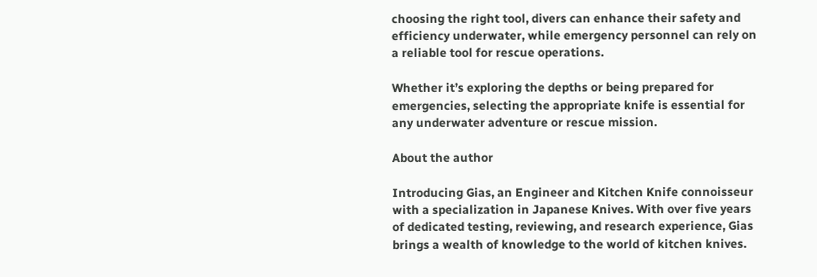choosing the right tool, divers can enhance their safety and efficiency underwater, while emergency personnel can rely on a reliable tool for rescue operations.

Whether it’s exploring the depths or being prepared for emergencies, selecting the appropriate knife is essential for any underwater adventure or rescue mission.

About the author

Introducing Gias, an Engineer and Kitchen Knife connoisseur with a specialization in Japanese Knives. With over five years of dedicated testing, reviewing, and research experience, Gias brings a wealth of knowledge to the world of kitchen knives.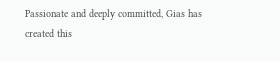Passionate and deeply committed, Gias has created this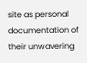site as personal documentation of their unwavering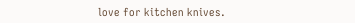love for kitchen knives.